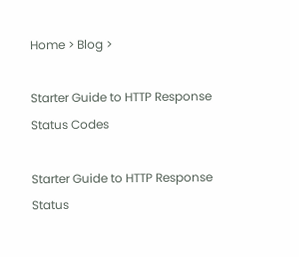Home > Blog >

Starter Guide to HTTP Response Status Codes

Starter Guide to HTTP Response Status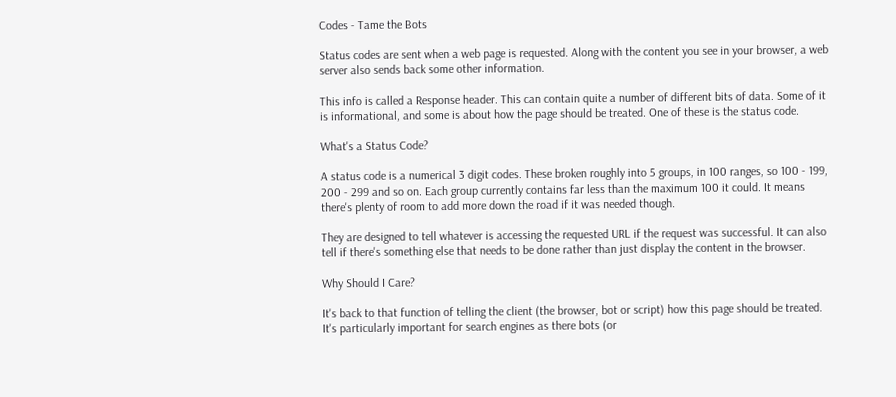Codes - Tame the Bots

Status codes are sent when a web page is requested. Along with the content you see in your browser, a web server also sends back some other information.

This info is called a Response header. This can contain quite a number of different bits of data. Some of it is informational, and some is about how the page should be treated. One of these is the status code.

What's a Status Code?

A status code is a numerical 3 digit codes. These broken roughly into 5 groups, in 100 ranges, so 100 - 199, 200 - 299 and so on. Each group currently contains far less than the maximum 100 it could. It means there's plenty of room to add more down the road if it was needed though.

They are designed to tell whatever is accessing the requested URL if the request was successful. It can also tell if there's something else that needs to be done rather than just display the content in the browser.

Why Should I Care?

It's back to that function of telling the client (the browser, bot or script) how this page should be treated. It's particularly important for search engines as there bots (or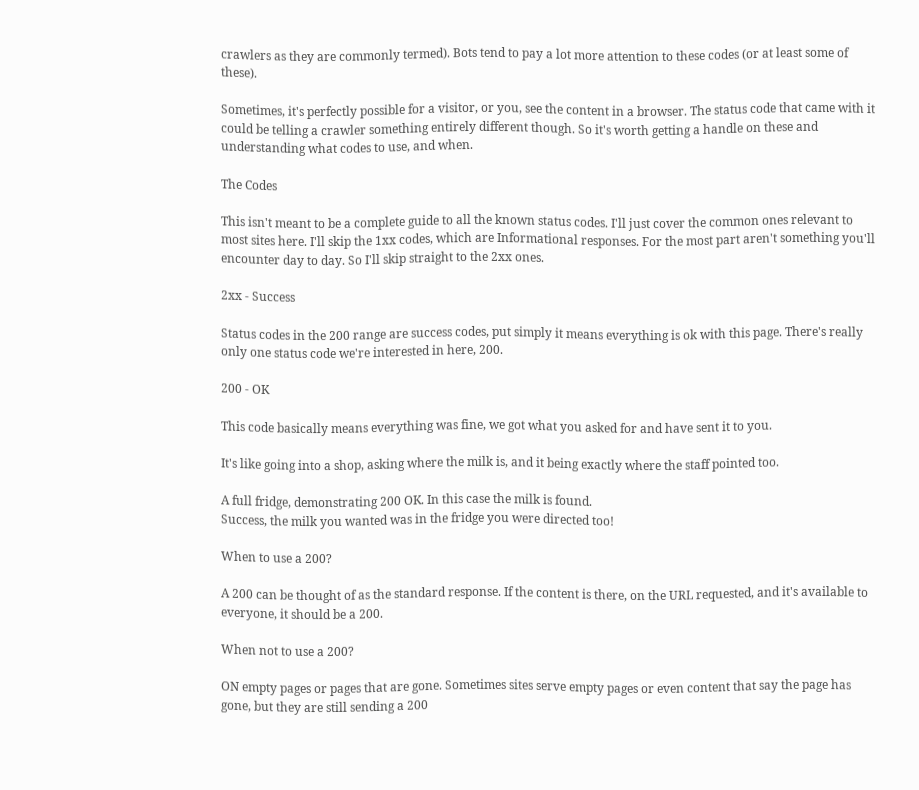crawlers as they are commonly termed). Bots tend to pay a lot more attention to these codes (or at least some of these).

Sometimes, it's perfectly possible for a visitor, or you, see the content in a browser. The status code that came with it could be telling a crawler something entirely different though. So it's worth getting a handle on these and understanding what codes to use, and when.

The Codes

This isn't meant to be a complete guide to all the known status codes. I'll just cover the common ones relevant to most sites here. I'll skip the 1xx codes, which are Informational responses. For the most part aren't something you'll encounter day to day. So I'll skip straight to the 2xx ones.

2xx - Success

Status codes in the 200 range are success codes, put simply it means everything is ok with this page. There's really only one status code we're interested in here, 200.

200 - OK

This code basically means everything was fine, we got what you asked for and have sent it to you.

It's like going into a shop, asking where the milk is, and it being exactly where the staff pointed too.

A full fridge, demonstrating 200 OK. In this case the milk is found.
Success, the milk you wanted was in the fridge you were directed too!

When to use a 200?

A 200 can be thought of as the standard response. If the content is there, on the URL requested, and it's available to everyone, it should be a 200.

When not to use a 200?

ON empty pages or pages that are gone. Sometimes sites serve empty pages or even content that say the page has gone, but they are still sending a 200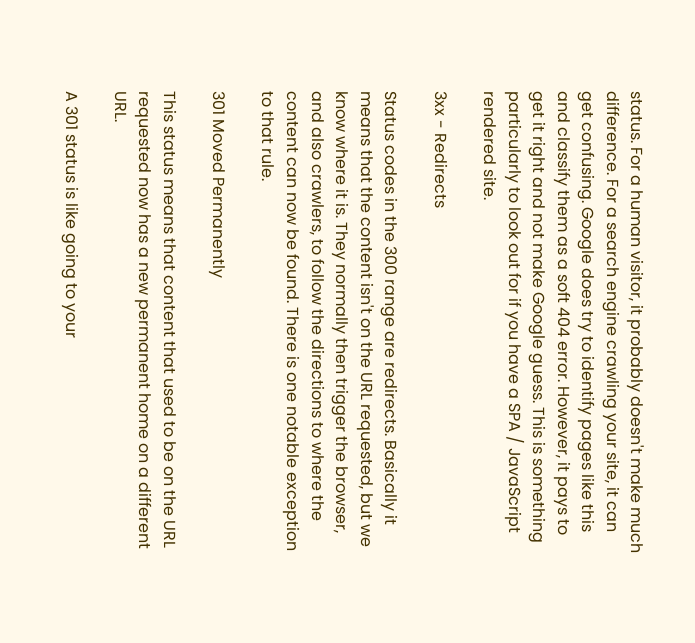status. For a human visitor, it probably doesn't make much difference. For a search engine crawling your site, it can get confusing. Google does try to identify pages like this and classify them as a soft 404 error. However, it pays to get it right and not make Google guess. This is something particularly to look out for if you have a SPA / JavaScript rendered site.

3xx - Redirects

Status codes in the 300 range are redirects. Basically it means that the content isn't on the URL requested, but we know where it is. They normally then trigger the browser, and also crawlers, to follow the directions to where the content can now be found. There is one notable exception to that rule.

301 Moved Permanently

This status means that content that used to be on the URL requested now has a new permanent home on a different URL.

A 301 status is like going to your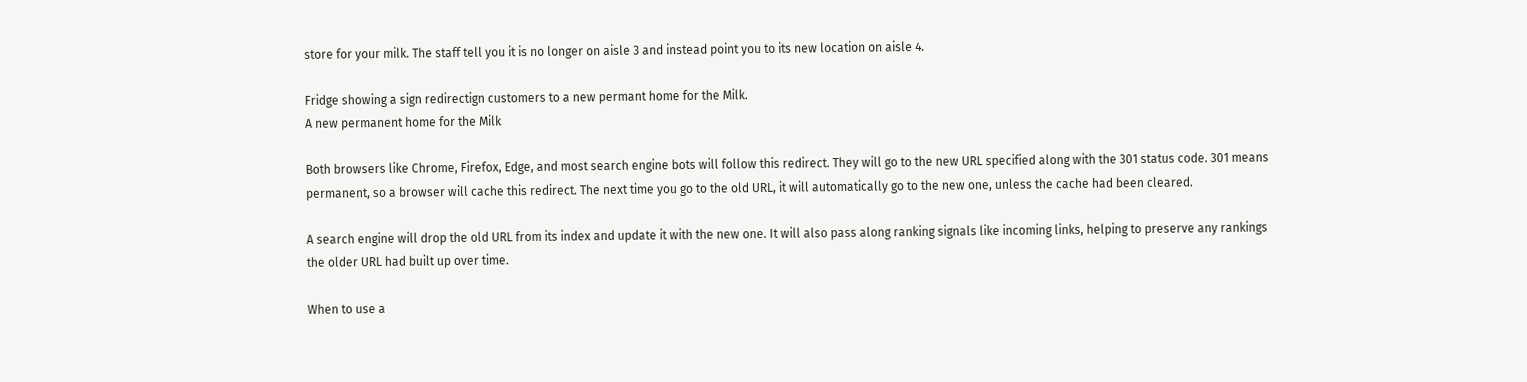store for your milk. The staff tell you it is no longer on aisle 3 and instead point you to its new location on aisle 4.

Fridge showing a sign redirectign customers to a new permant home for the Milk.
A new permanent home for the Milk

Both browsers like Chrome, Firefox, Edge, and most search engine bots will follow this redirect. They will go to the new URL specified along with the 301 status code. 301 means permanent, so a browser will cache this redirect. The next time you go to the old URL, it will automatically go to the new one, unless the cache had been cleared.

A search engine will drop the old URL from its index and update it with the new one. It will also pass along ranking signals like incoming links, helping to preserve any rankings the older URL had built up over time.

When to use a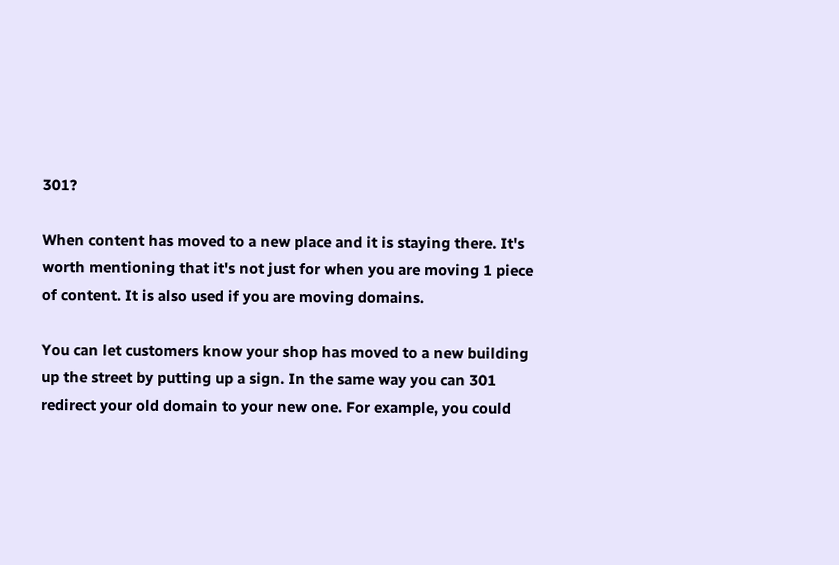301?

When content has moved to a new place and it is staying there. It's worth mentioning that it's not just for when you are moving 1 piece of content. It is also used if you are moving domains.

You can let customers know your shop has moved to a new building up the street by putting up a sign. In the same way you can 301 redirect your old domain to your new one. For example, you could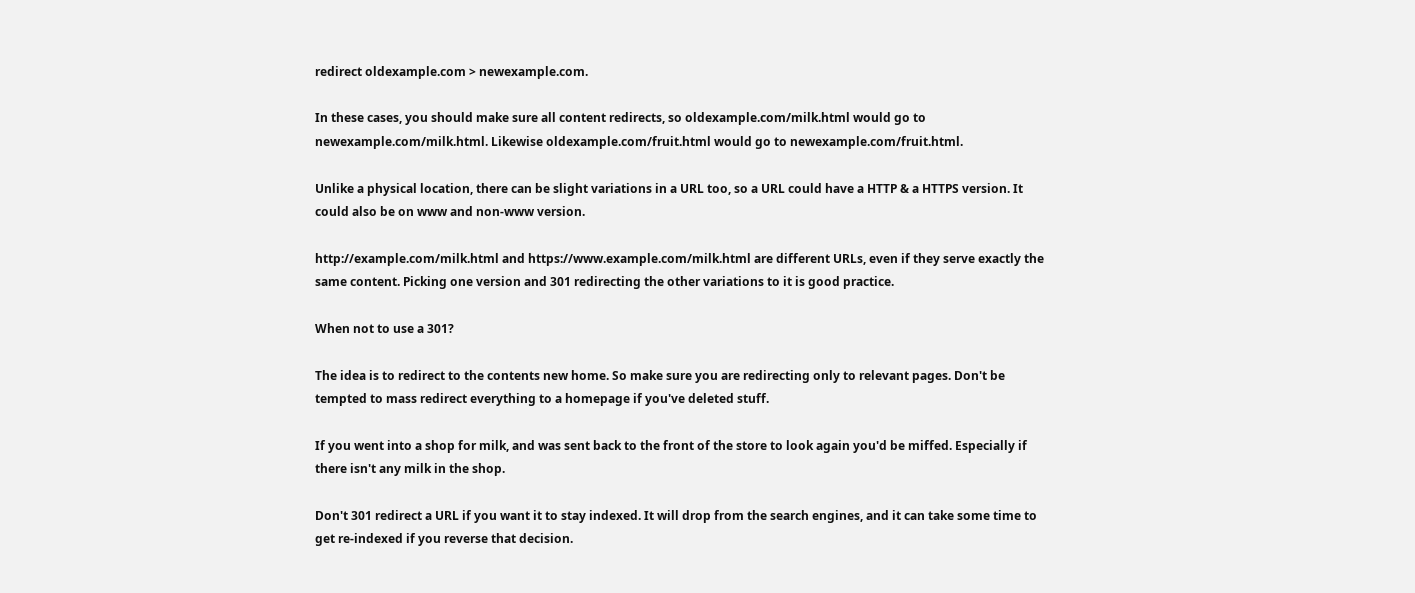redirect oldexample.com > newexample.com.

In these cases, you should make sure all content redirects, so oldexample.com/milk.html would go to newexample.com/milk.html. Likewise oldexample.com/fruit.html would go to newexample.com/fruit.html.

Unlike a physical location, there can be slight variations in a URL too, so a URL could have a HTTP & a HTTPS version. It could also be on www and non-www version.

http://example.com/milk.html and https://www.example.com/milk.html are different URLs, even if they serve exactly the same content. Picking one version and 301 redirecting the other variations to it is good practice.

When not to use a 301?

The idea is to redirect to the contents new home. So make sure you are redirecting only to relevant pages. Don't be tempted to mass redirect everything to a homepage if you've deleted stuff.

If you went into a shop for milk, and was sent back to the front of the store to look again you'd be miffed. Especially if there isn't any milk in the shop.

Don't 301 redirect a URL if you want it to stay indexed. It will drop from the search engines, and it can take some time to get re-indexed if you reverse that decision.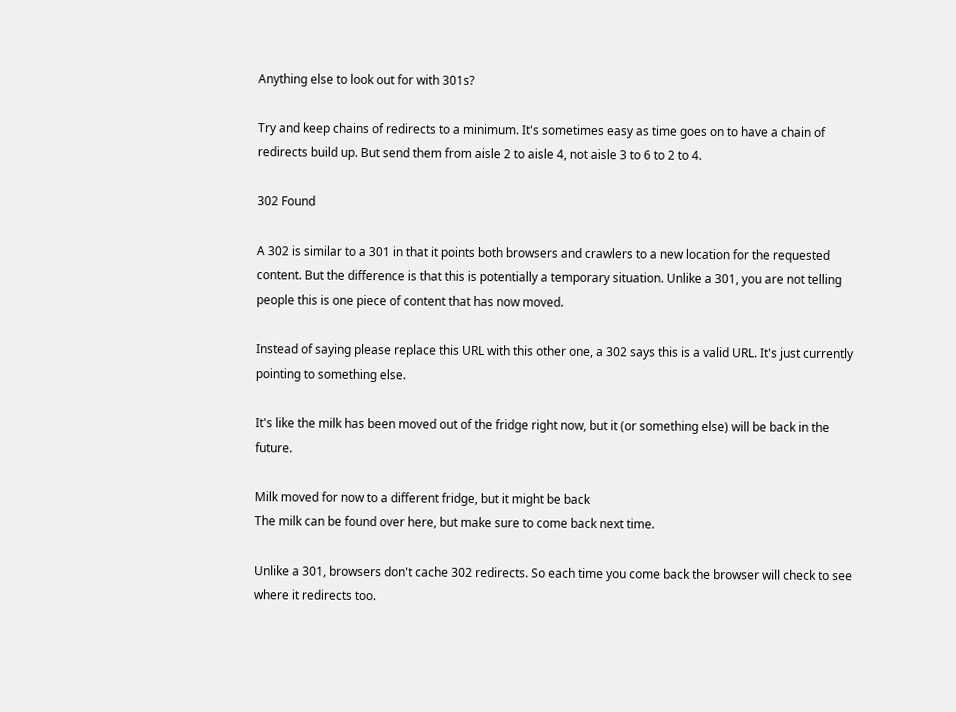Anything else to look out for with 301s?

Try and keep chains of redirects to a minimum. It's sometimes easy as time goes on to have a chain of redirects build up. But send them from aisle 2 to aisle 4, not aisle 3 to 6 to 2 to 4.

302 Found

A 302 is similar to a 301 in that it points both browsers and crawlers to a new location for the requested content. But the difference is that this is potentially a temporary situation. Unlike a 301, you are not telling people this is one piece of content that has now moved.

Instead of saying please replace this URL with this other one, a 302 says this is a valid URL. It's just currently pointing to something else.

It's like the milk has been moved out of the fridge right now, but it (or something else) will be back in the future.

Milk moved for now to a different fridge, but it might be back
The milk can be found over here, but make sure to come back next time.

Unlike a 301, browsers don't cache 302 redirects. So each time you come back the browser will check to see where it redirects too.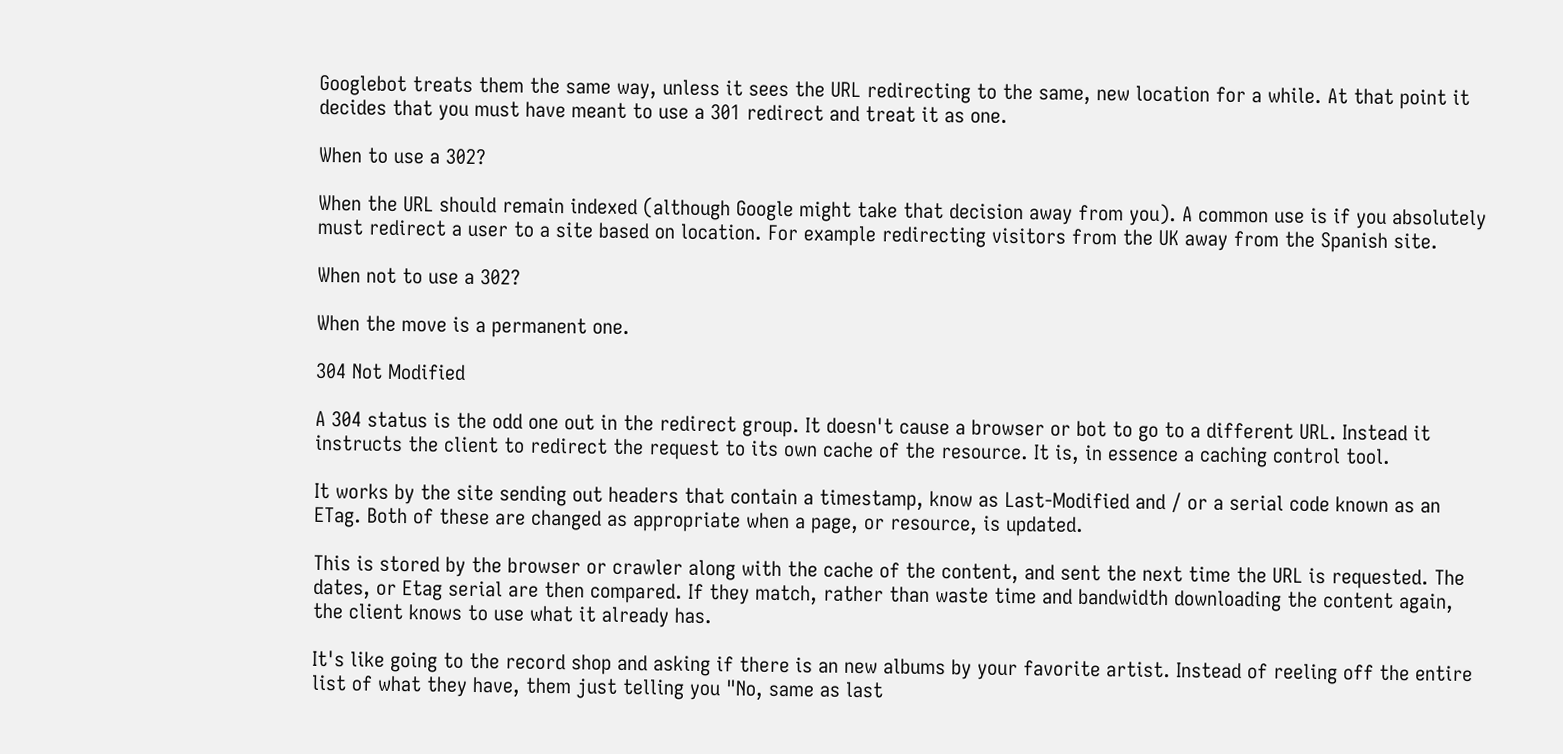Googlebot treats them the same way, unless it sees the URL redirecting to the same, new location for a while. At that point it decides that you must have meant to use a 301 redirect and treat it as one.

When to use a 302?

When the URL should remain indexed (although Google might take that decision away from you). A common use is if you absolutely must redirect a user to a site based on location. For example redirecting visitors from the UK away from the Spanish site.

When not to use a 302?

When the move is a permanent one.

304 Not Modified

A 304 status is the odd one out in the redirect group. It doesn't cause a browser or bot to go to a different URL. Instead it instructs the client to redirect the request to its own cache of the resource. It is, in essence a caching control tool.

It works by the site sending out headers that contain a timestamp, know as Last-Modified and / or a serial code known as an ETag. Both of these are changed as appropriate when a page, or resource, is updated.

This is stored by the browser or crawler along with the cache of the content, and sent the next time the URL is requested. The dates, or Etag serial are then compared. If they match, rather than waste time and bandwidth downloading the content again, the client knows to use what it already has.

It's like going to the record shop and asking if there is an new albums by your favorite artist. Instead of reeling off the entire list of what they have, them just telling you "No, same as last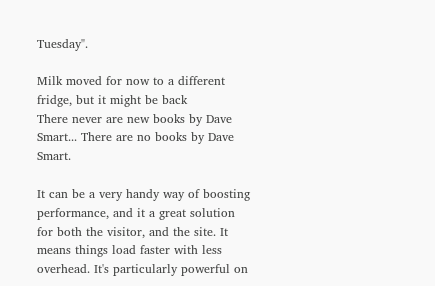Tuesday".

Milk moved for now to a different fridge, but it might be back
There never are new books by Dave Smart... There are no books by Dave Smart.

It can be a very handy way of boosting performance, and it a great solution for both the visitor, and the site. It means things load faster with less overhead. It's particularly powerful on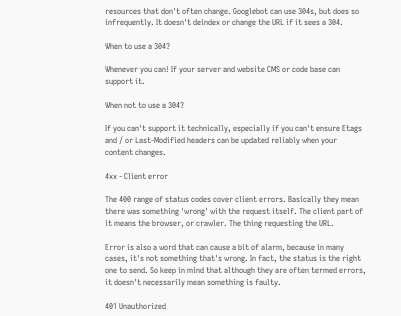resources that don't often change. Googlebot can use 304s, but does so infrequently. It doesn't deindex or change the URL if it sees a 304.

When to use a 304?

Whenever you can! If your server and website CMS or code base can support it.

When not to use a 304?

If you can't support it technically, especially if you can't ensure Etags and / or Last-Modified headers can be updated reliably when your content changes.

4xx - Client error

The 400 range of status codes cover client errors. Basically they mean there was something 'wrong' with the request itself. The client part of it means the browser, or crawler. The thing requesting the URL.

Error is also a word that can cause a bit of alarm, because in many cases, it's not something that's wrong. In fact, the status is the right one to send. So keep in mind that although they are often termed errors, it doesn't necessarily mean something is faulty.

401 Unauthorized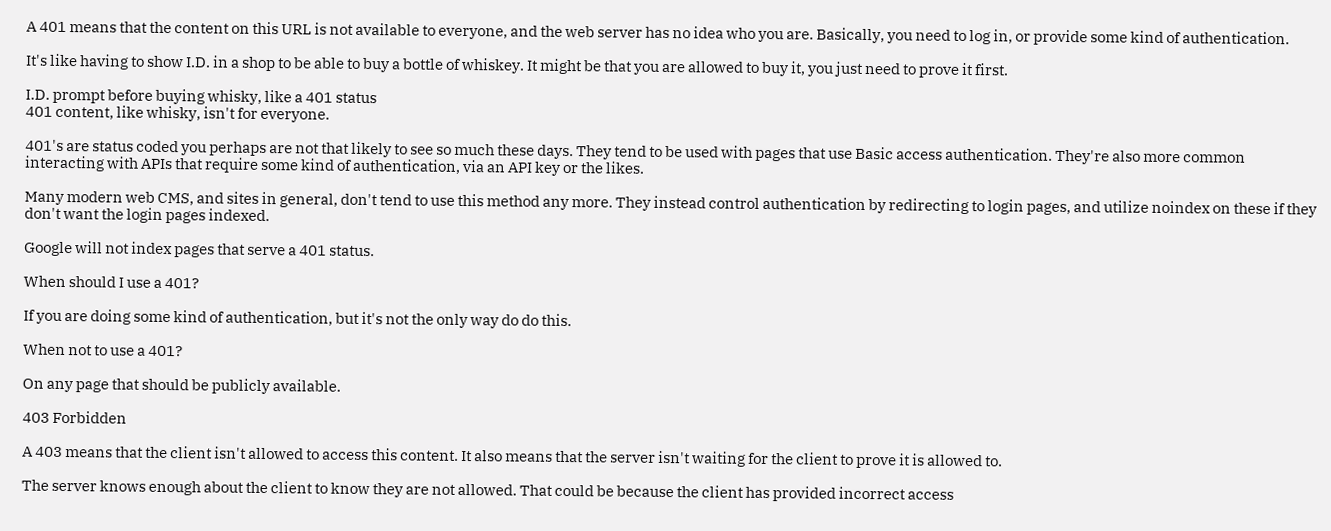A 401 means that the content on this URL is not available to everyone, and the web server has no idea who you are. Basically, you need to log in, or provide some kind of authentication.

It's like having to show I.D. in a shop to be able to buy a bottle of whiskey. It might be that you are allowed to buy it, you just need to prove it first.

I.D. prompt before buying whisky, like a 401 status
401 content, like whisky, isn't for everyone.

401's are status coded you perhaps are not that likely to see so much these days. They tend to be used with pages that use Basic access authentication. They're also more common interacting with APIs that require some kind of authentication, via an API key or the likes.

Many modern web CMS, and sites in general, don't tend to use this method any more. They instead control authentication by redirecting to login pages, and utilize noindex on these if they don't want the login pages indexed.

Google will not index pages that serve a 401 status.

When should I use a 401?

If you are doing some kind of authentication, but it's not the only way do do this.

When not to use a 401?

On any page that should be publicly available.

403 Forbidden

A 403 means that the client isn't allowed to access this content. It also means that the server isn't waiting for the client to prove it is allowed to.

The server knows enough about the client to know they are not allowed. That could be because the client has provided incorrect access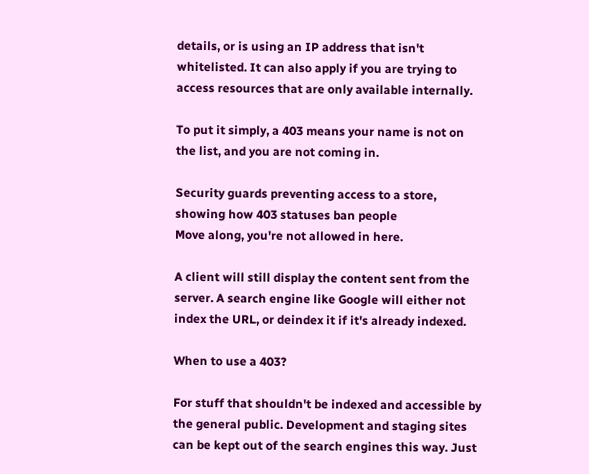details, or is using an IP address that isn't whitelisted. It can also apply if you are trying to access resources that are only available internally.

To put it simply, a 403 means your name is not on the list, and you are not coming in.

Security guards preventing access to a store, showing how 403 statuses ban people
Move along, you're not allowed in here.

A client will still display the content sent from the server. A search engine like Google will either not index the URL, or deindex it if it's already indexed.

When to use a 403?

For stuff that shouldn't be indexed and accessible by the general public. Development and staging sites can be kept out of the search engines this way. Just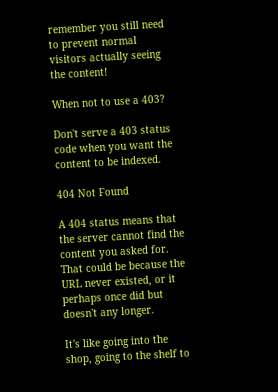remember you still need to prevent normal visitors actually seeing the content!

When not to use a 403?

Don't serve a 403 status code when you want the content to be indexed.

404 Not Found

A 404 status means that the server cannot find the content you asked for. That could be because the URL never existed, or it perhaps once did but doesn't any longer.

It's like going into the shop, going to the shelf to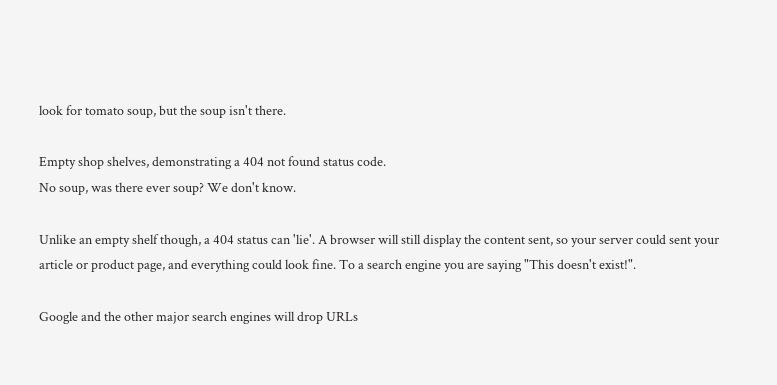look for tomato soup, but the soup isn't there.

Empty shop shelves, demonstrating a 404 not found status code.
No soup, was there ever soup? We don't know.

Unlike an empty shelf though, a 404 status can 'lie'. A browser will still display the content sent, so your server could sent your article or product page, and everything could look fine. To a search engine you are saying "This doesn't exist!".

Google and the other major search engines will drop URLs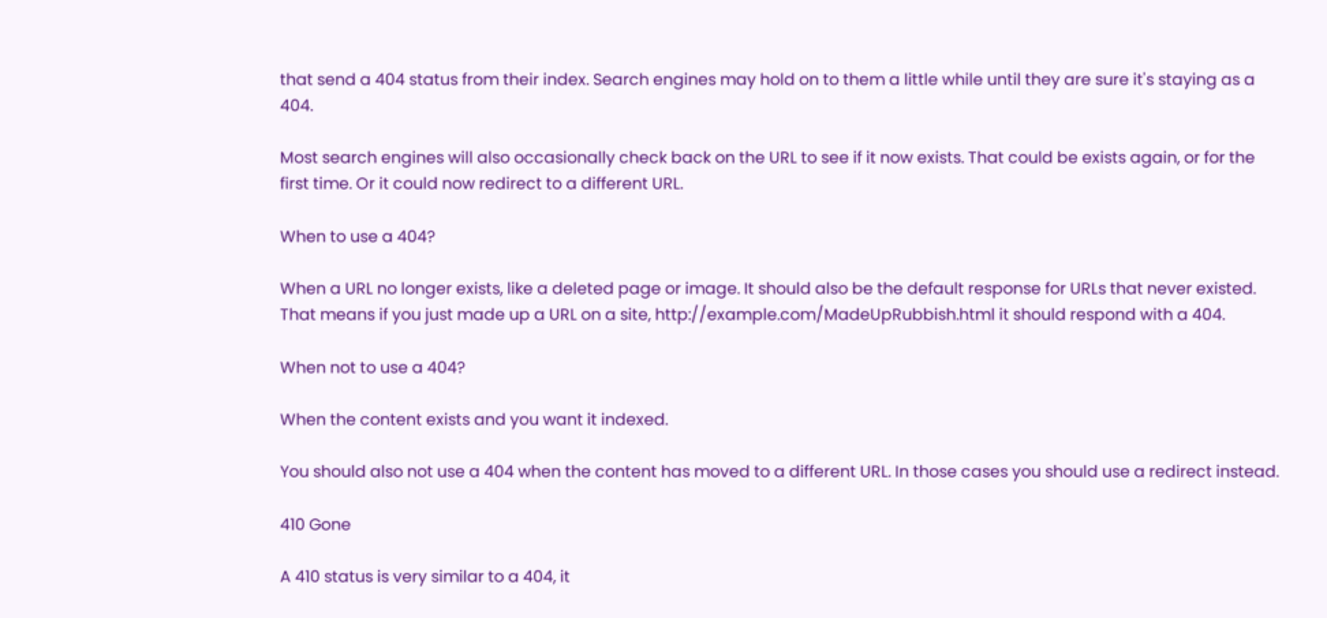that send a 404 status from their index. Search engines may hold on to them a little while until they are sure it's staying as a 404.

Most search engines will also occasionally check back on the URL to see if it now exists. That could be exists again, or for the first time. Or it could now redirect to a different URL.

When to use a 404?

When a URL no longer exists, like a deleted page or image. It should also be the default response for URLs that never existed. That means if you just made up a URL on a site, http://example.com/MadeUpRubbish.html it should respond with a 404.

When not to use a 404?

When the content exists and you want it indexed.

You should also not use a 404 when the content has moved to a different URL. In those cases you should use a redirect instead.

410 Gone

A 410 status is very similar to a 404, it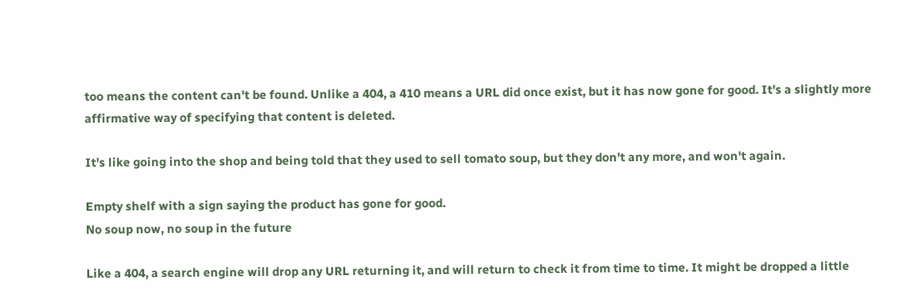too means the content can't be found. Unlike a 404, a 410 means a URL did once exist, but it has now gone for good. It's a slightly more affirmative way of specifying that content is deleted.

It's like going into the shop and being told that they used to sell tomato soup, but they don't any more, and won't again.

Empty shelf with a sign saying the product has gone for good.
No soup now, no soup in the future

Like a 404, a search engine will drop any URL returning it, and will return to check it from time to time. It might be dropped a little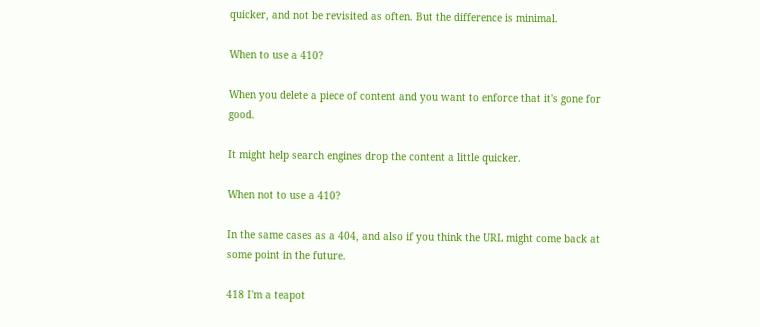quicker, and not be revisited as often. But the difference is minimal.

When to use a 410?

When you delete a piece of content and you want to enforce that it's gone for good.

It might help search engines drop the content a little quicker.

When not to use a 410?

In the same cases as a 404, and also if you think the URL might come back at some point in the future.

418 I'm a teapot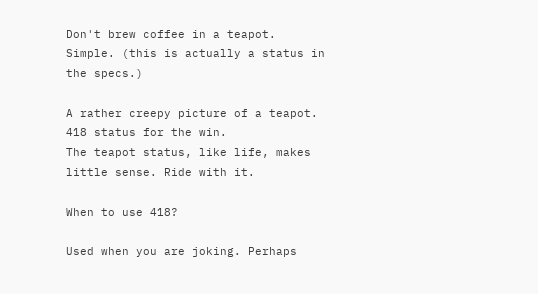Don't brew coffee in a teapot. Simple. (this is actually a status in the specs.)

A rather creepy picture of a teapot. 418 status for the win.
The teapot status, like life, makes little sense. Ride with it.

When to use 418?

Used when you are joking. Perhaps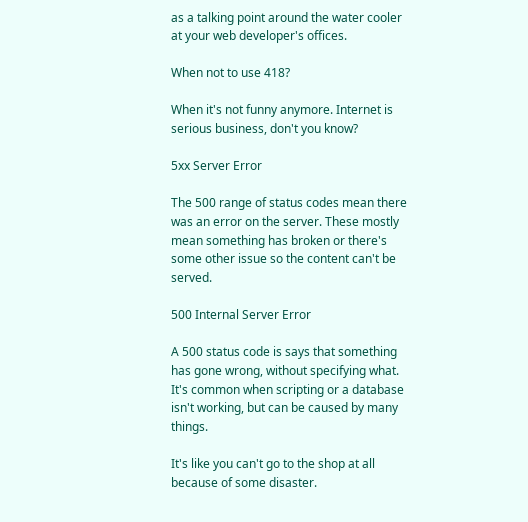as a talking point around the water cooler at your web developer's offices.

When not to use 418?

When it's not funny anymore. Internet is serious business, don't you know?

5xx Server Error

The 500 range of status codes mean there was an error on the server. These mostly mean something has broken or there's some other issue so the content can't be served.

500 Internal Server Error

A 500 status code is says that something has gone wrong, without specifying what. It's common when scripting or a database isn't working, but can be caused by many things.

It's like you can't go to the shop at all because of some disaster.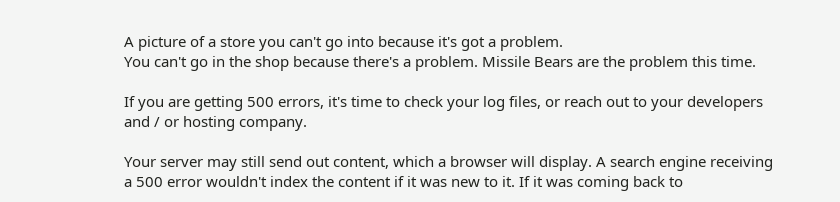A picture of a store you can't go into because it's got a problem.
You can't go in the shop because there's a problem. Missile Bears are the problem this time.

If you are getting 500 errors, it's time to check your log files, or reach out to your developers and / or hosting company.

Your server may still send out content, which a browser will display. A search engine receiving a 500 error wouldn't index the content if it was new to it. If it was coming back to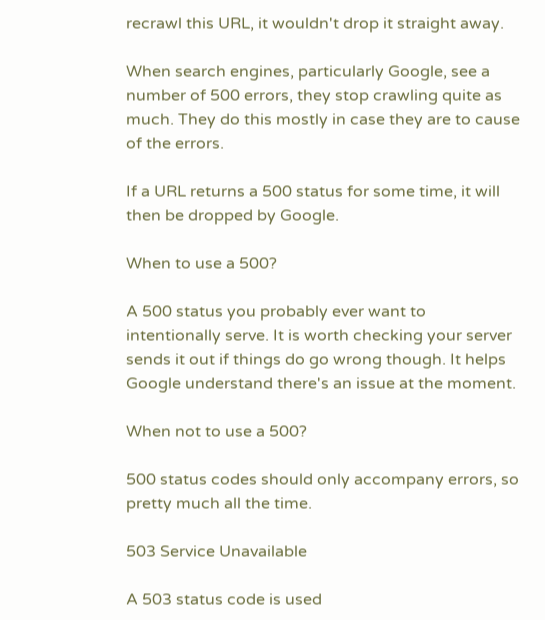recrawl this URL, it wouldn't drop it straight away.

When search engines, particularly Google, see a number of 500 errors, they stop crawling quite as much. They do this mostly in case they are to cause of the errors.

If a URL returns a 500 status for some time, it will then be dropped by Google.

When to use a 500?

A 500 status you probably ever want to intentionally serve. It is worth checking your server sends it out if things do go wrong though. It helps Google understand there's an issue at the moment.

When not to use a 500?

500 status codes should only accompany errors, so pretty much all the time.

503 Service Unavailable

A 503 status code is used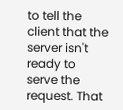to tell the client that the server isn't ready to serve the request. That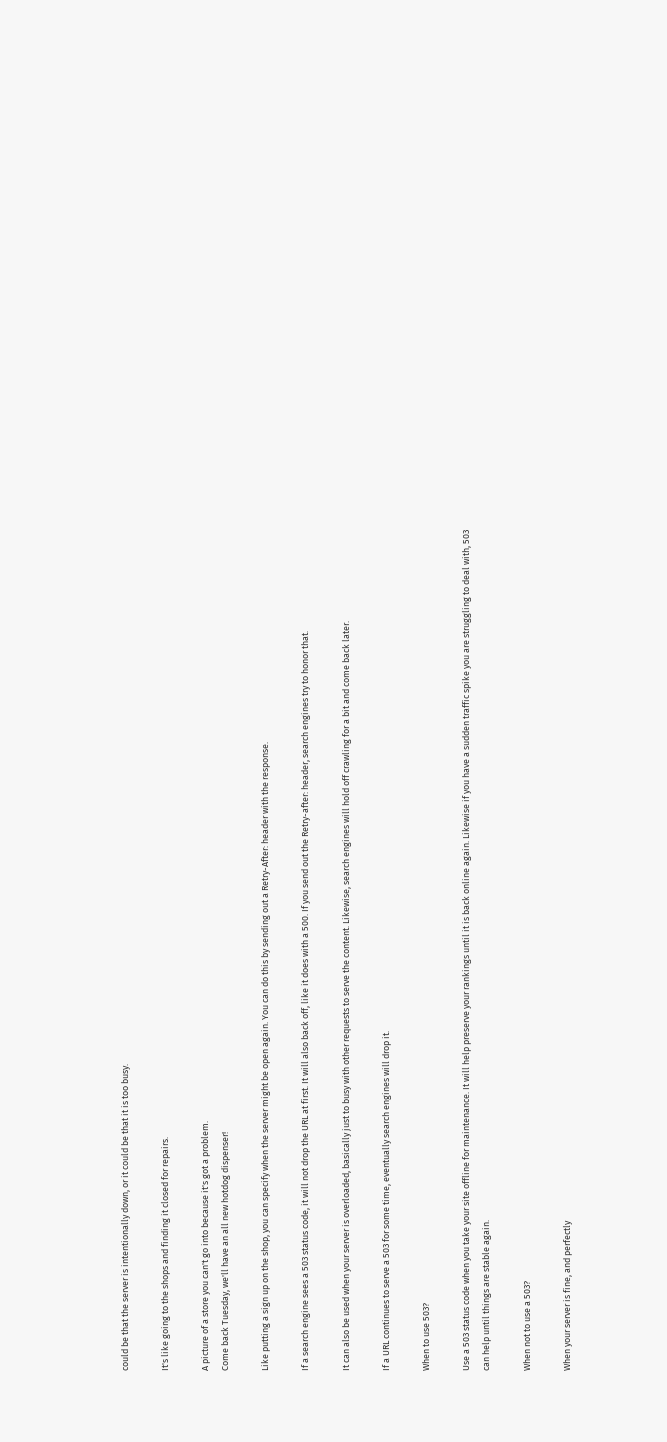could be that the server is intentionally down, or it could be that it is too busy.

It's like going to the shops and finding it closed for repairs.

A picture of a store you can't go into because it's got a problem.
Come back Tuesday, we'll have an all new hotdog dispenser!

Like putting a sign up on the shop, you can specify when the server might be open again. You can do this by sending out a Retry-After: header with the response.

If a search engine sees a 503 status code, it will not drop the URL at first. It will also back off, like it does with a 500. If you send out the Retry-after: header, search engines try to honor that.

It can also be used when your server is overloaded, basically just to busy with other requests to serve the content. Likewise, search engines will hold off crawling for a bit and come back later.

If a URL continues to serve a 503 for some time, eventually search engines will drop it.

When to use 503?

Use a 503 status code when you take your site offline for maintenance. It will help preserve your rankings until it is back online again. Likewise if you have a sudden traffic spike you are struggling to deal with, 503 can help until things are stable again.

When not to use a 503?

When your server is fine, and perfectly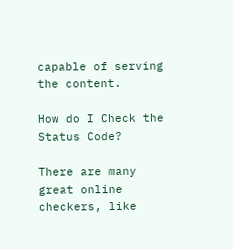capable of serving the content.

How do I Check the Status Code?

There are many great online checkers, like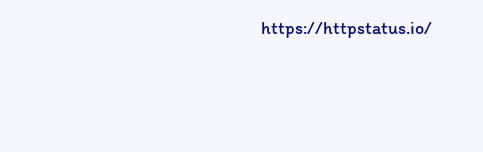https://httpstatus.io/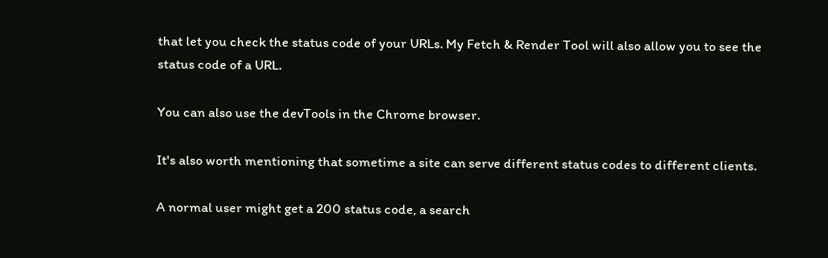that let you check the status code of your URLs. My Fetch & Render Tool will also allow you to see the status code of a URL.

You can also use the devTools in the Chrome browser.

It's also worth mentioning that sometime a site can serve different status codes to different clients.

A normal user might get a 200 status code, a search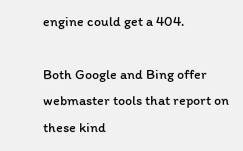engine could get a 404.

Both Google and Bing offer webmaster tools that report on these kind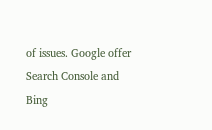of issues. Google offer Search Console and Bing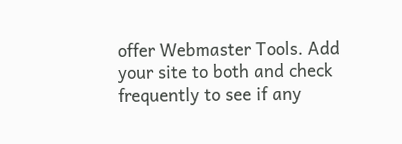offer Webmaster Tools. Add your site to both and check frequently to see if any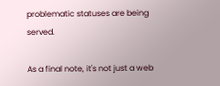problematic statuses are being served.

As a final note, it's not just a web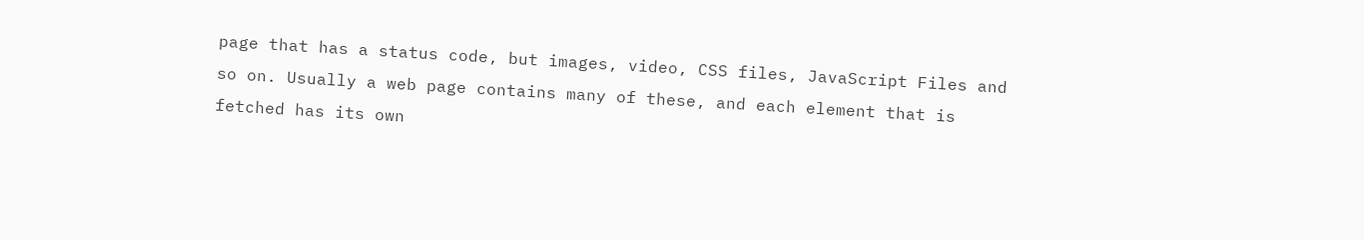page that has a status code, but images, video, CSS files, JavaScript Files and so on. Usually a web page contains many of these, and each element that is fetched has its own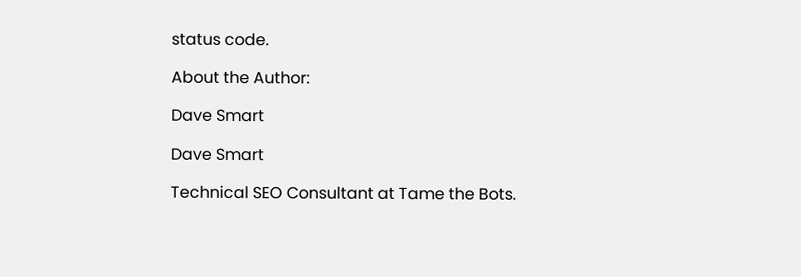status code.

About the Author:

Dave Smart

Dave Smart

Technical SEO Consultant at Tame the Bots.